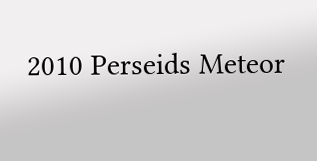2010 Perseids Meteor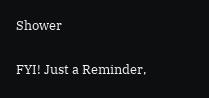Shower

FYI! Just a Reminder,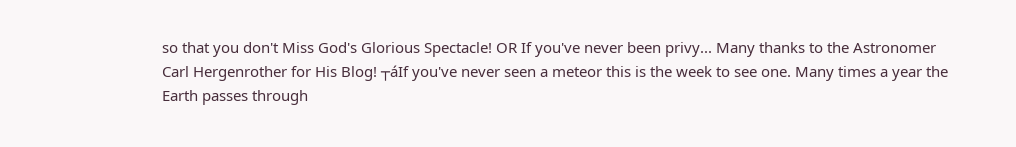so that you don't Miss God's Glorious Spectacle! OR If you've never been privy... Many thanks to the Astronomer Carl Hergenrother for His Blog! ┬áIf you've never seen a meteor this is the week to see one. Many times a year the Earth passes through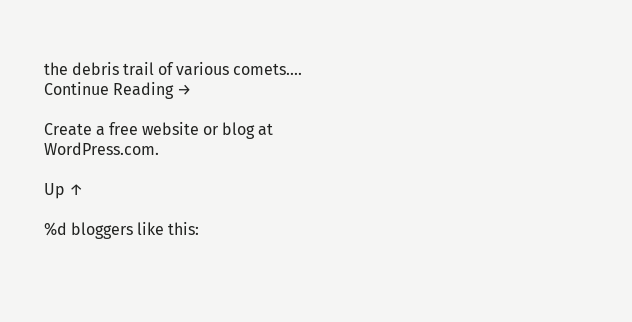the debris trail of various comets.... Continue Reading →

Create a free website or blog at WordPress.com.

Up ↑

%d bloggers like this: